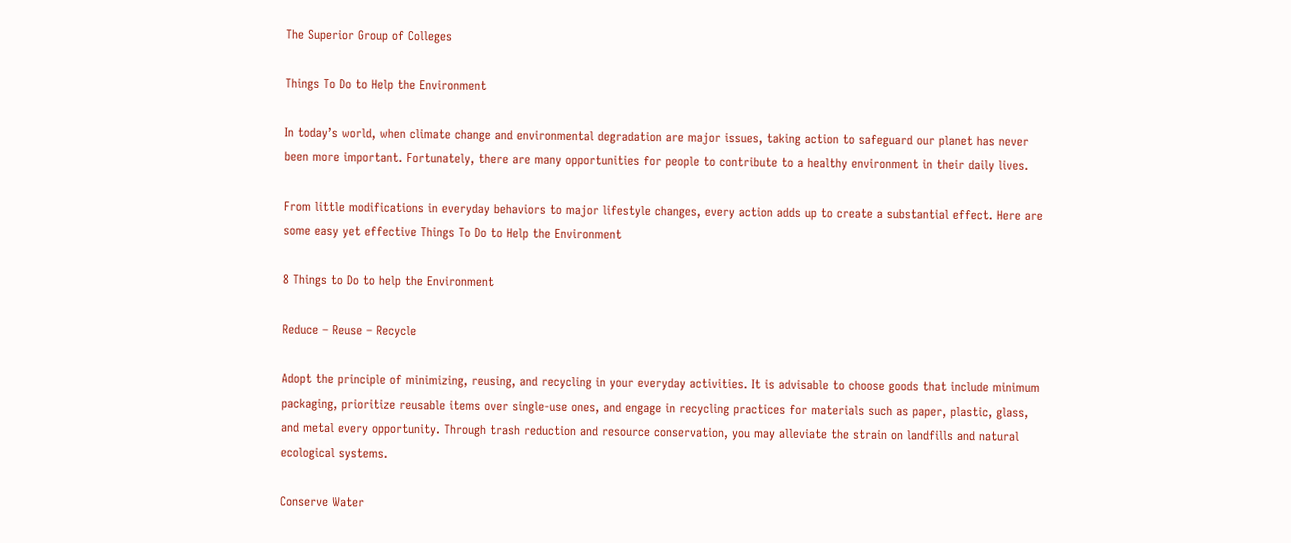The Superior Group of Colleges

Things To Do to Help the Environment

In today’s world, when climate change and environmental degradation are major issues, taking action to safeguard our planet has never been more important. Fortunately, there are many opportunities for people to contribute to a healthy environment in their daily lives.

From little modifications in everyday behaviors to major lifestyle changes, every action adds up to create a substantial effect. Here are some easy yet effective Things To Do to Help the Environment

8 Things to Do to help the Environment

Reduce – Reuse – Recycle

Adopt the principle of minimizing, reusing, and recycling in your everyday activities. It is advisable to choose goods that include minimum packaging, prioritize reusable items over single-use ones, and engage in recycling practices for materials such as paper, plastic, glass, and metal every opportunity. Through trash reduction and resource conservation, you may alleviate the strain on landfills and natural ecological systems.

Conserve Water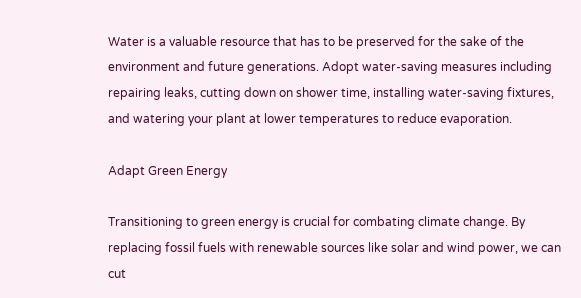Water is a valuable resource that has to be preserved for the sake of the environment and future generations. Adopt water-saving measures including repairing leaks, cutting down on shower time, installing water-saving fixtures, and watering your plant at lower temperatures to reduce evaporation.

Adapt Green Energy

Transitioning to green energy is crucial for combating climate change. By replacing fossil fuels with renewable sources like solar and wind power, we can cut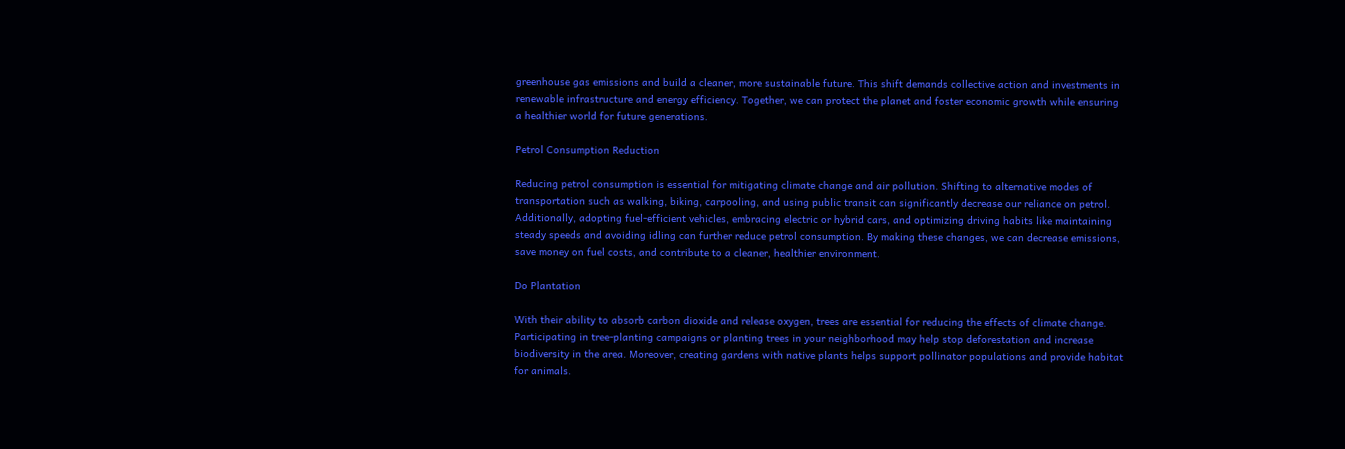greenhouse gas emissions and build a cleaner, more sustainable future. This shift demands collective action and investments in renewable infrastructure and energy efficiency. Together, we can protect the planet and foster economic growth while ensuring a healthier world for future generations.

Petrol Consumption Reduction

Reducing petrol consumption is essential for mitigating climate change and air pollution. Shifting to alternative modes of transportation such as walking, biking, carpooling, and using public transit can significantly decrease our reliance on petrol. Additionally, adopting fuel-efficient vehicles, embracing electric or hybrid cars, and optimizing driving habits like maintaining steady speeds and avoiding idling can further reduce petrol consumption. By making these changes, we can decrease emissions, save money on fuel costs, and contribute to a cleaner, healthier environment.

Do Plantation

With their ability to absorb carbon dioxide and release oxygen, trees are essential for reducing the effects of climate change. Participating in tree-planting campaigns or planting trees in your neighborhood may help stop deforestation and increase biodiversity in the area. Moreover, creating gardens with native plants helps support pollinator populations and provide habitat for animals.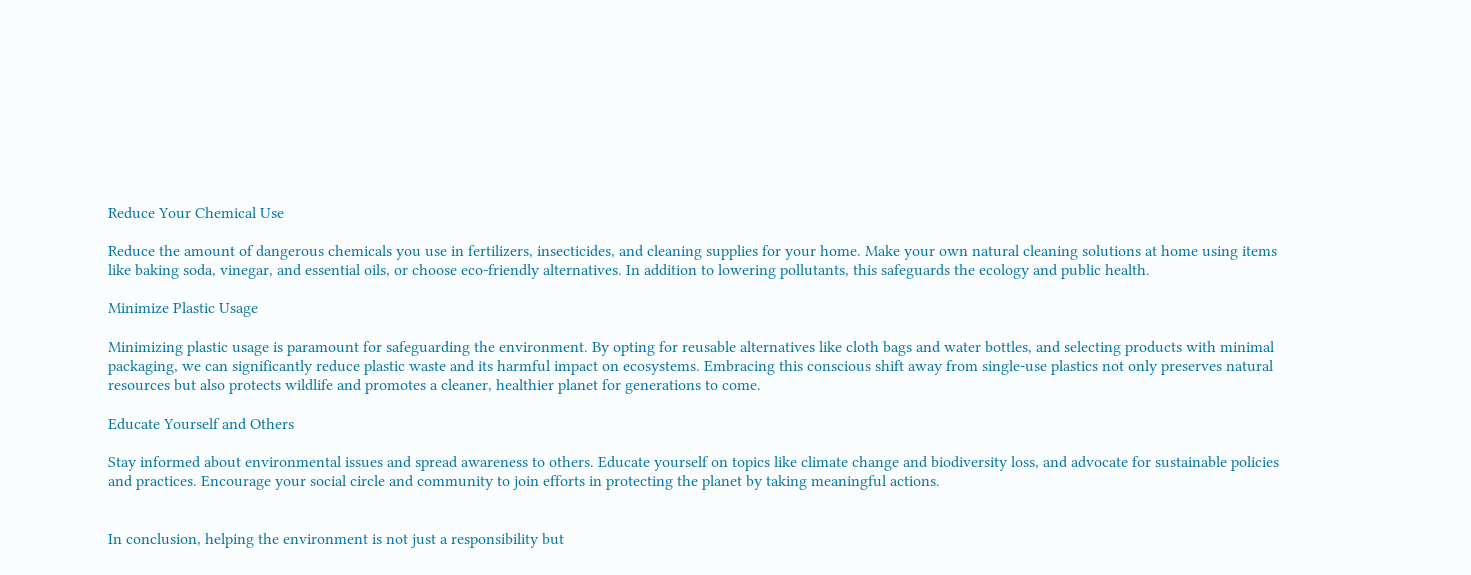Reduce Your Chemical Use

Reduce the amount of dangerous chemicals you use in fertilizers, insecticides, and cleaning supplies for your home. Make your own natural cleaning solutions at home using items like baking soda, vinegar, and essential oils, or choose eco-friendly alternatives. In addition to lowering pollutants, this safeguards the ecology and public health.

Minimize Plastic Usage

Minimizing plastic usage is paramount for safeguarding the environment. By opting for reusable alternatives like cloth bags and water bottles, and selecting products with minimal packaging, we can significantly reduce plastic waste and its harmful impact on ecosystems. Embracing this conscious shift away from single-use plastics not only preserves natural resources but also protects wildlife and promotes a cleaner, healthier planet for generations to come.

Educate Yourself and Others

Stay informed about environmental issues and spread awareness to others. Educate yourself on topics like climate change and biodiversity loss, and advocate for sustainable policies and practices. Encourage your social circle and community to join efforts in protecting the planet by taking meaningful actions.


In conclusion, helping the environment is not just a responsibility but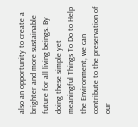also an opportunity to create a brighter and more sustainable future for all living beings. By doing these simple yet meaningful Things To Do to Help the Environment, we can contribute to the preservation of our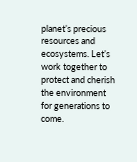planet’s precious resources and ecosystems. Let’s work together to protect and cherish the environment for generations to come.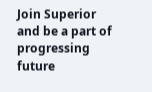Join Superior and be a part of progressing future